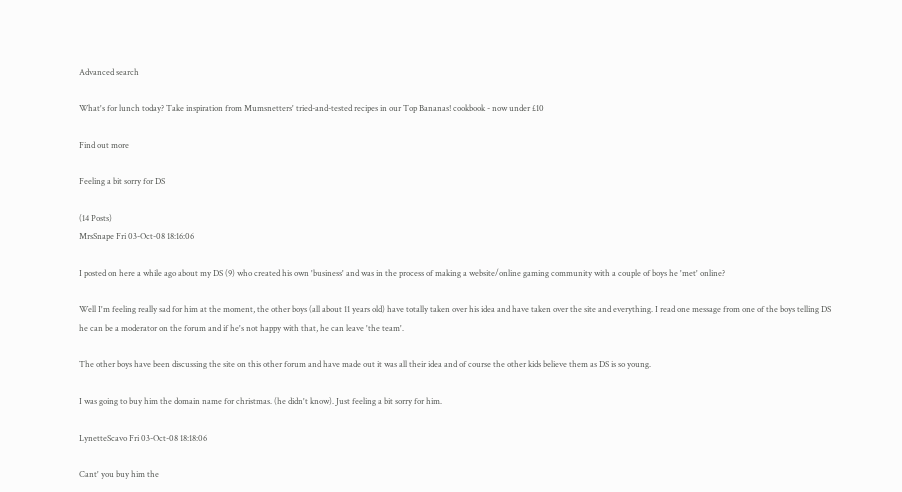Advanced search

What's for lunch today? Take inspiration from Mumsnetters' tried-and-tested recipes in our Top Bananas! cookbook - now under £10

Find out more

Feeling a bit sorry for DS

(14 Posts)
MrsSnape Fri 03-Oct-08 18:16:06

I posted on here a while ago about my DS (9) who created his own 'business' and was in the process of making a website/online gaming community with a couple of boys he 'met' online?

Well I'm feeling really sad for him at the moment, the other boys (all about 11 years old) have totally taken over his idea and have taken over the site and everything. I read one message from one of the boys telling DS he can be a moderator on the forum and if he's not happy with that, he can leave 'the team'.

The other boys have been discussing the site on this other forum and have made out it was all their idea and of course the other kids believe them as DS is so young.

I was going to buy him the domain name for christmas. (he didn't know). Just feeling a bit sorry for him.

LynetteScavo Fri 03-Oct-08 18:18:06

Cant' you buy him the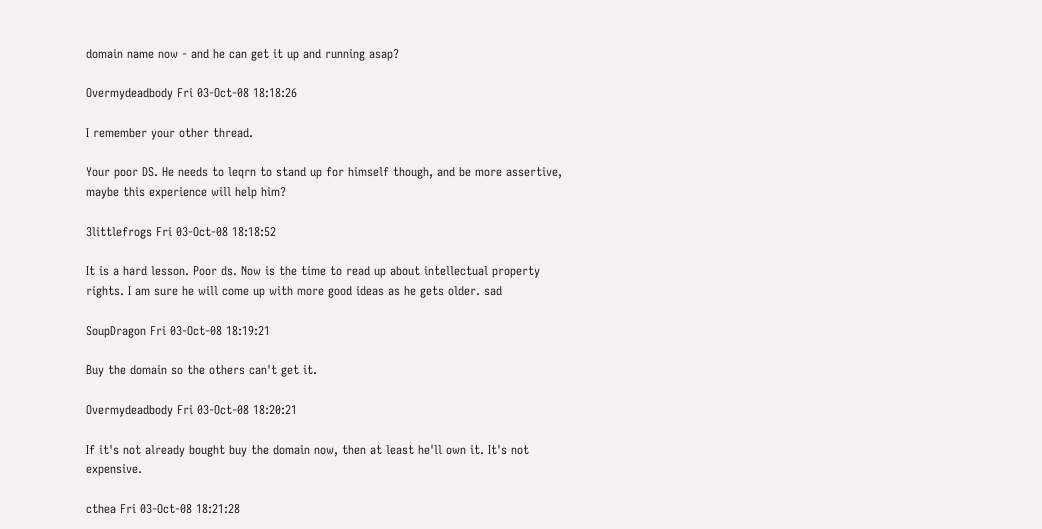domain name now - and he can get it up and running asap?

Overmydeadbody Fri 03-Oct-08 18:18:26

I remember your other thread.

Your poor DS. He needs to leqrn to stand up for himself though, and be more assertive, maybe this experience will help him?

3littlefrogs Fri 03-Oct-08 18:18:52

It is a hard lesson. Poor ds. Now is the time to read up about intellectual property rights. I am sure he will come up with more good ideas as he gets older. sad

SoupDragon Fri 03-Oct-08 18:19:21

Buy the domain so the others can't get it.

Overmydeadbody Fri 03-Oct-08 18:20:21

If it's not already bought buy the domain now, then at least he'll own it. It's not expensive.

cthea Fri 03-Oct-08 18:21:28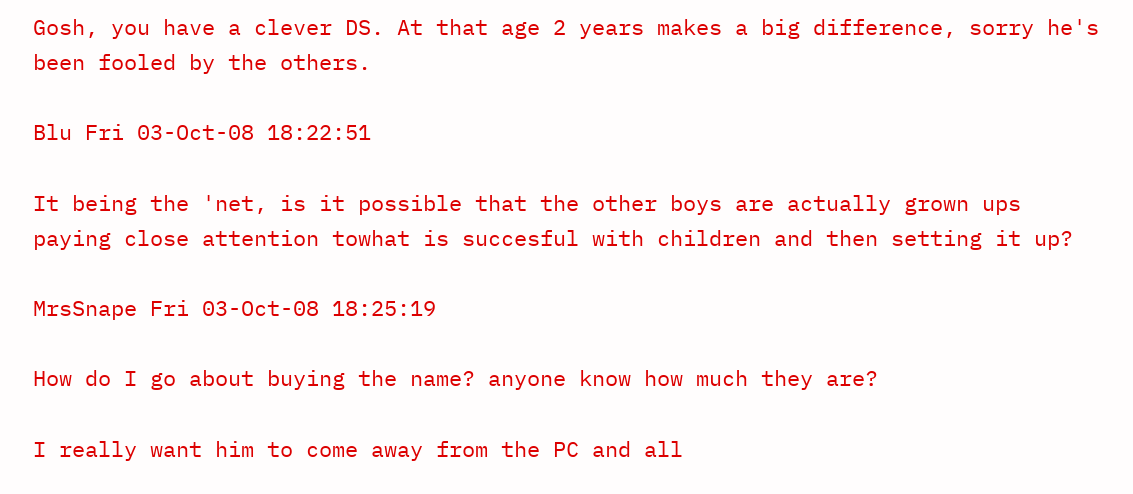Gosh, you have a clever DS. At that age 2 years makes a big difference, sorry he's been fooled by the others.

Blu Fri 03-Oct-08 18:22:51

It being the 'net, is it possible that the other boys are actually grown ups paying close attention towhat is succesful with children and then setting it up?

MrsSnape Fri 03-Oct-08 18:25:19

How do I go about buying the name? anyone know how much they are?

I really want him to come away from the PC and all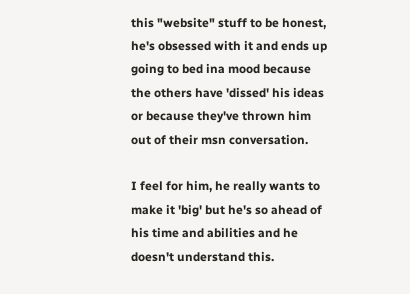this "website" stuff to be honest, he's obsessed with it and ends up going to bed ina mood because the others have 'dissed' his ideas or because they've thrown him out of their msn conversation.

I feel for him, he really wants to make it 'big' but he's so ahead of his time and abilities and he doesn't understand this.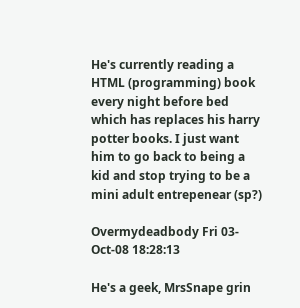He's currently reading a HTML (programming) book every night before bed which has replaces his harry potter books. I just want him to go back to being a kid and stop trying to be a mini adult entrepenear (sp?)

Overmydeadbody Fri 03-Oct-08 18:28:13

He's a geek, MrsSnape grin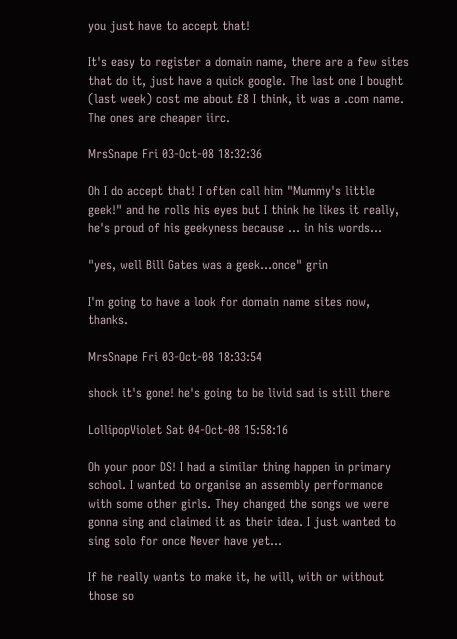you just have to accept that!

It's easy to register a domain name, there are a few sites that do it, just have a quick google. The last one I bought (last week) cost me about £8 I think, it was a .com name. The ones are cheaper iirc.

MrsSnape Fri 03-Oct-08 18:32:36

Oh I do accept that! I often call him "Mummy's little geek!" and he rolls his eyes but I think he likes it really, he's proud of his geekyness because ... in his words...

"yes, well Bill Gates was a geek...once" grin

I'm going to have a look for domain name sites now, thanks.

MrsSnape Fri 03-Oct-08 18:33:54

shock it's gone! he's going to be livid sad is still there

LollipopViolet Sat 04-Oct-08 15:58:16

Oh your poor DS! I had a similar thing happen in primary school. I wanted to organise an assembly performance with some other girls. They changed the songs we were gonna sing and claimed it as their idea. I just wanted to sing solo for once Never have yet...

If he really wants to make it, he will, with or without those so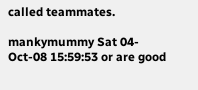called teammates.

mankymummy Sat 04-Oct-08 15:59:53 or are good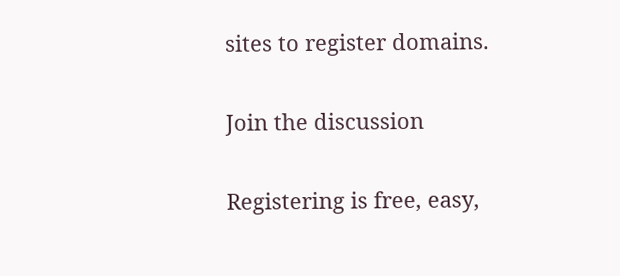sites to register domains.

Join the discussion

Registering is free, easy,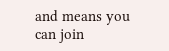and means you can join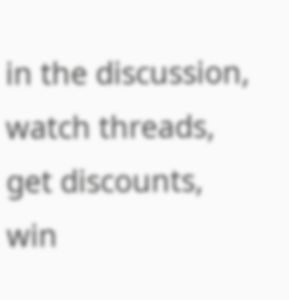in the discussion, watch threads, get discounts, win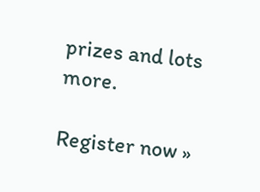prizes and lots more.

Register now »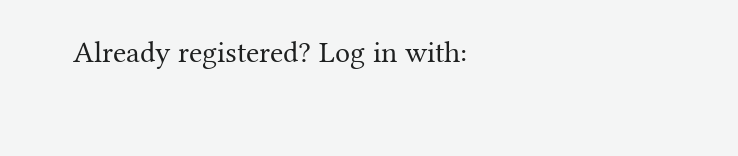Already registered? Log in with: